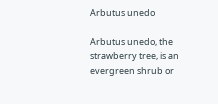Arbutus unedo

Arbutus unedo, the strawberry tree, is an evergreen shrub or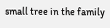small tree in the family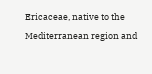Ericaceae, native to the Mediterranean region and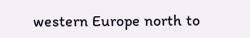western Europe north to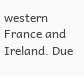western France and Ireland. Due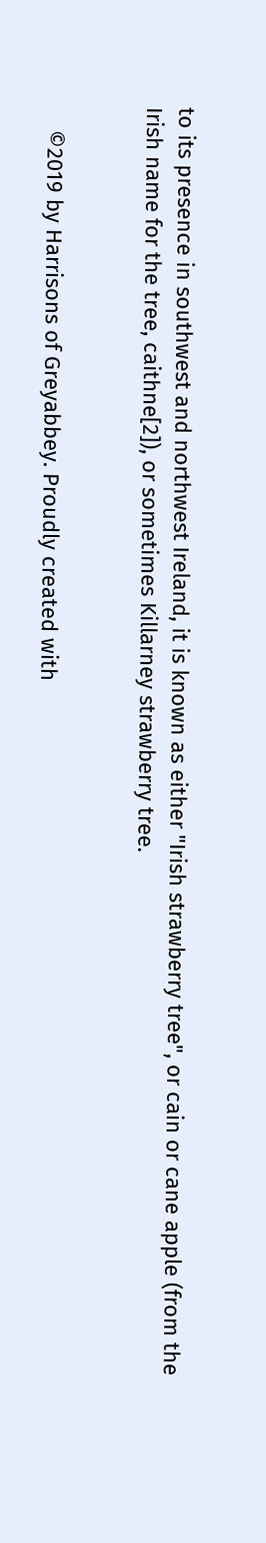to its presence in southwest and northwest Ireland, it is known as either "Irish strawberry tree", or cain or cane apple (from the Irish name for the tree, caithne[2]), or sometimes Killarney strawberry tree.


    ©2019 by Harrisons of Greyabbey. Proudly created with